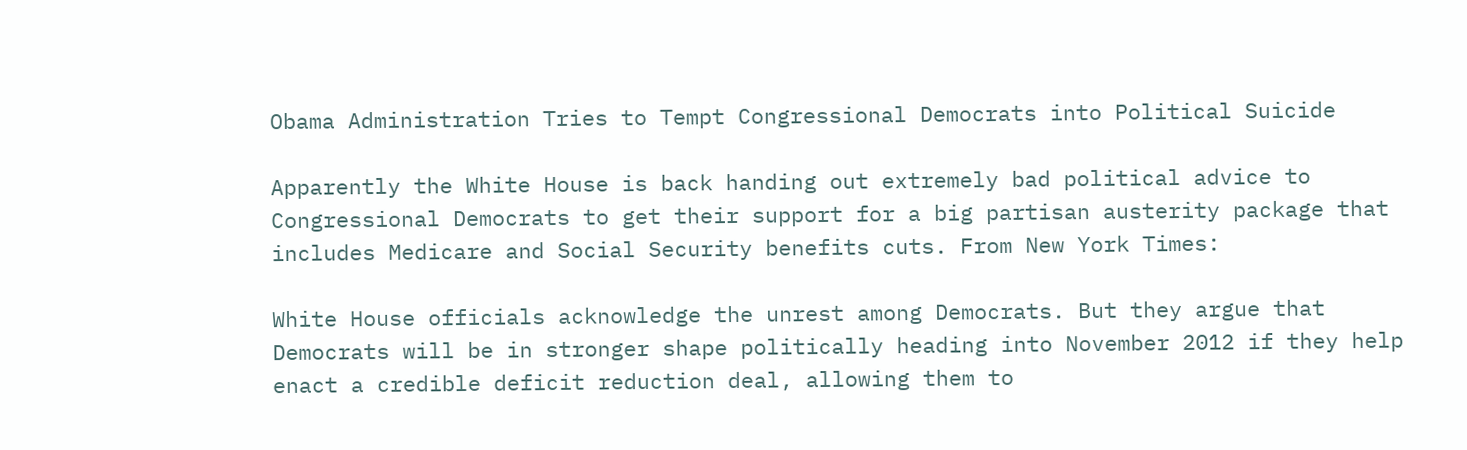Obama Administration Tries to Tempt Congressional Democrats into Political Suicide

Apparently the White House is back handing out extremely bad political advice to Congressional Democrats to get their support for a big partisan austerity package that includes Medicare and Social Security benefits cuts. From New York Times:

White House officials acknowledge the unrest among Democrats. But they argue that Democrats will be in stronger shape politically heading into November 2012 if they help enact a credible deficit reduction deal, allowing them to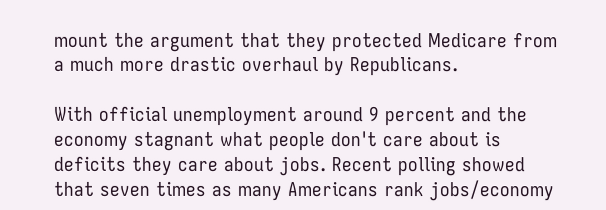mount the argument that they protected Medicare from a much more drastic overhaul by Republicans.

With official unemployment around 9 percent and the economy stagnant what people don't care about is deficits they care about jobs. Recent polling showed that seven times as many Americans rank jobs/economy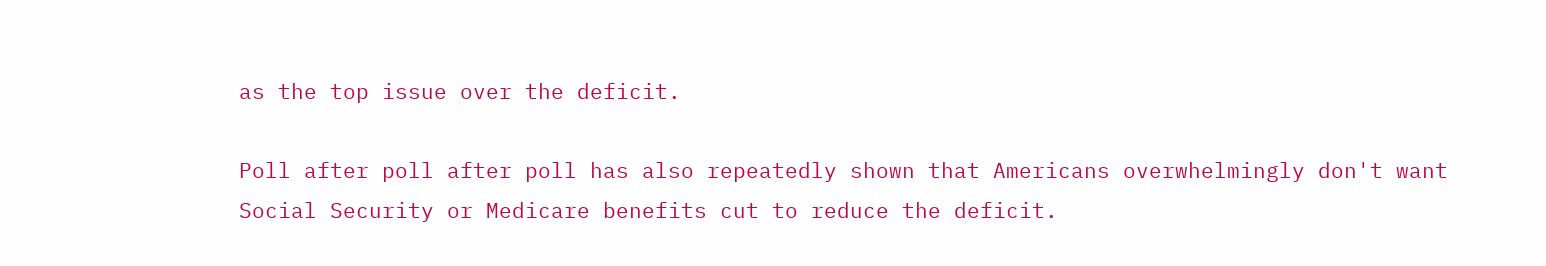as the top issue over the deficit.

Poll after poll after poll has also repeatedly shown that Americans overwhelmingly don't want Social Security or Medicare benefits cut to reduce the deficit.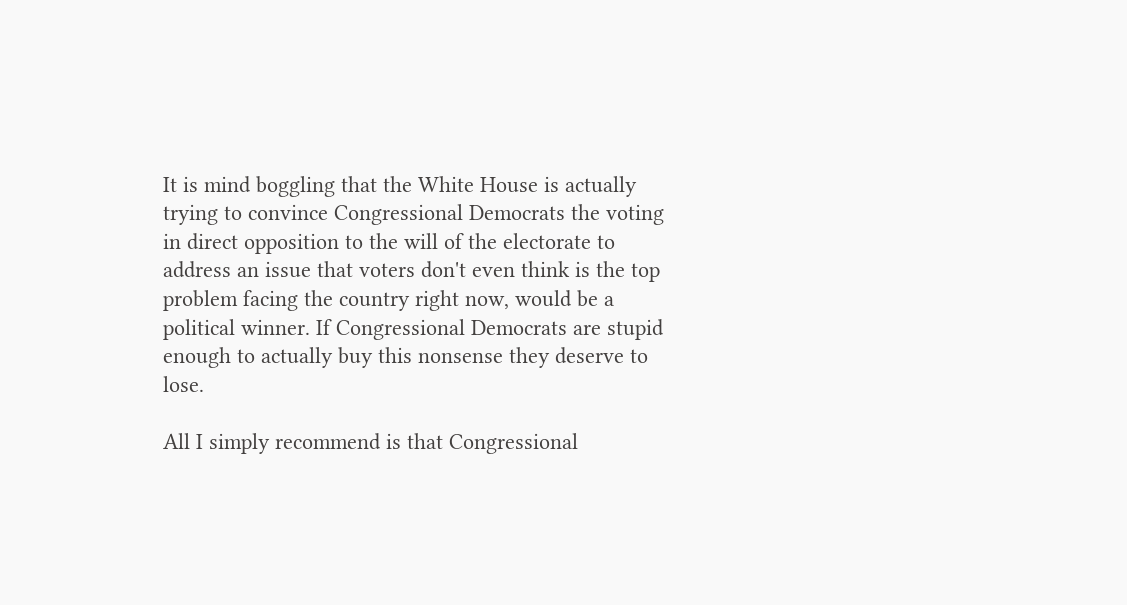It is mind boggling that the White House is actually trying to convince Congressional Democrats the voting in direct opposition to the will of the electorate to address an issue that voters don't even think is the top problem facing the country right now, would be a political winner. If Congressional Democrats are stupid enough to actually buy this nonsense they deserve to lose.

All I simply recommend is that Congressional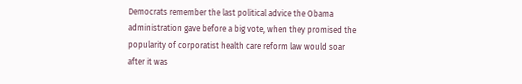Democrats remember the last political advice the Obama administration gave before a big vote, when they promised the popularity of corporatist health care reform law would soar after it was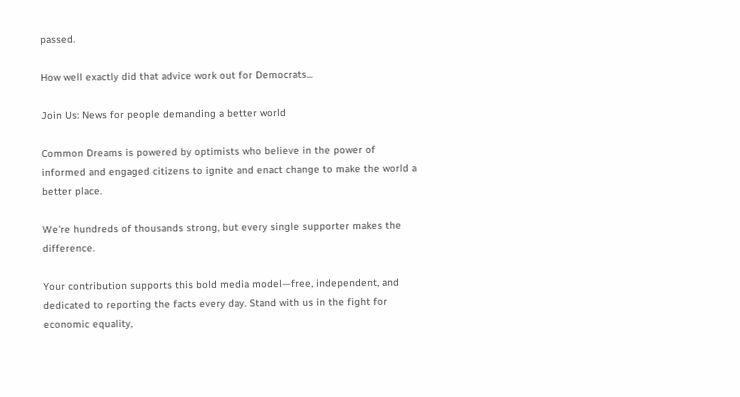passed.

How well exactly did that advice work out for Democrats...

Join Us: News for people demanding a better world

Common Dreams is powered by optimists who believe in the power of informed and engaged citizens to ignite and enact change to make the world a better place.

We're hundreds of thousands strong, but every single supporter makes the difference.

Your contribution supports this bold media model—free, independent, and dedicated to reporting the facts every day. Stand with us in the fight for economic equality,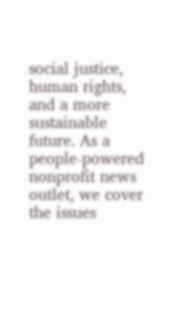social justice, human rights, and a more sustainable future. As a people-powered nonprofit news outlet, we cover the issues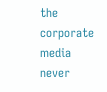the corporate media never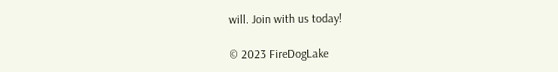will. Join with us today!

© 2023 FireDogLake